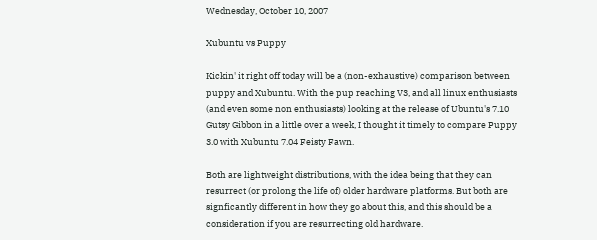Wednesday, October 10, 2007

Xubuntu vs Puppy

Kickin' it right off today will be a (non-exhaustive) comparison between puppy and Xubuntu. With the pup reaching V3, and all linux enthusiasts (and even some non enthusiasts) looking at the release of Ubuntu's 7.10 Gutsy Gibbon in a little over a week, I thought it timely to compare Puppy 3.0 with Xubuntu 7.04 Feisty Fawn.

Both are lightweight distributions, with the idea being that they can resurrect (or prolong the life of) older hardware platforms. But both are signficantly different in how they go about this, and this should be a consideration if you are resurrecting old hardware.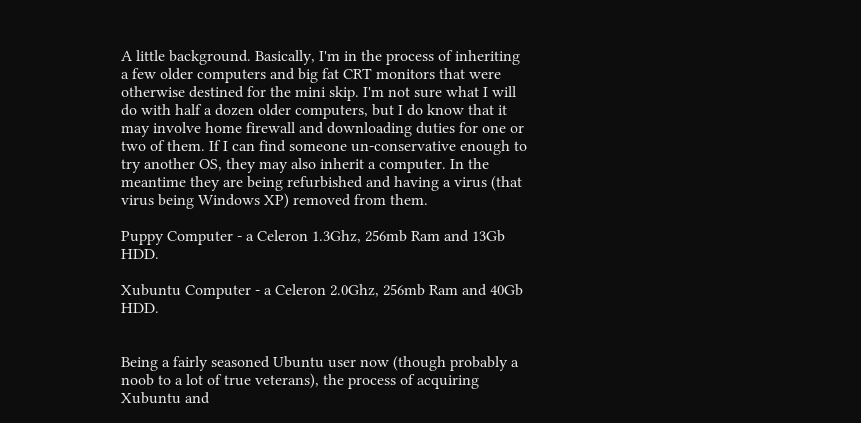A little background. Basically, I'm in the process of inheriting a few older computers and big fat CRT monitors that were otherwise destined for the mini skip. I'm not sure what I will do with half a dozen older computers, but I do know that it may involve home firewall and downloading duties for one or two of them. If I can find someone un-conservative enough to try another OS, they may also inherit a computer. In the meantime they are being refurbished and having a virus (that virus being Windows XP) removed from them.

Puppy Computer - a Celeron 1.3Ghz, 256mb Ram and 13Gb HDD.

Xubuntu Computer - a Celeron 2.0Ghz, 256mb Ram and 40Gb HDD.


Being a fairly seasoned Ubuntu user now (though probably a noob to a lot of true veterans), the process of acquiring Xubuntu and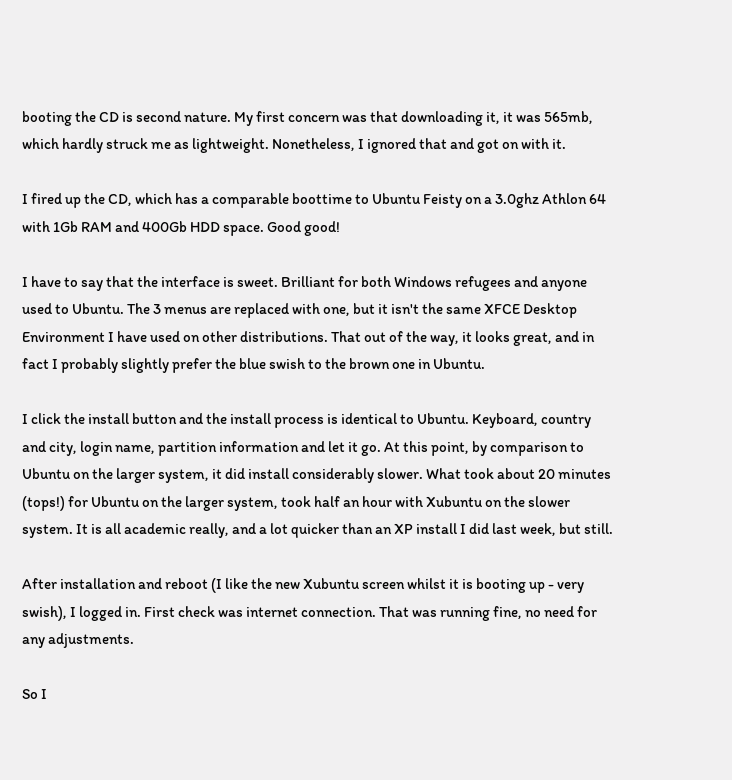booting the CD is second nature. My first concern was that downloading it, it was 565mb, which hardly struck me as lightweight. Nonetheless, I ignored that and got on with it.

I fired up the CD, which has a comparable boottime to Ubuntu Feisty on a 3.0ghz Athlon 64 with 1Gb RAM and 400Gb HDD space. Good good!

I have to say that the interface is sweet. Brilliant for both Windows refugees and anyone used to Ubuntu. The 3 menus are replaced with one, but it isn't the same XFCE Desktop Environment I have used on other distributions. That out of the way, it looks great, and in fact I probably slightly prefer the blue swish to the brown one in Ubuntu.

I click the install button and the install process is identical to Ubuntu. Keyboard, country and city, login name, partition information and let it go. At this point, by comparison to Ubuntu on the larger system, it did install considerably slower. What took about 20 minutes (tops!) for Ubuntu on the larger system, took half an hour with Xubuntu on the slower system. It is all academic really, and a lot quicker than an XP install I did last week, but still.

After installation and reboot (I like the new Xubuntu screen whilst it is booting up - very swish), I logged in. First check was internet connection. That was running fine, no need for any adjustments.

So I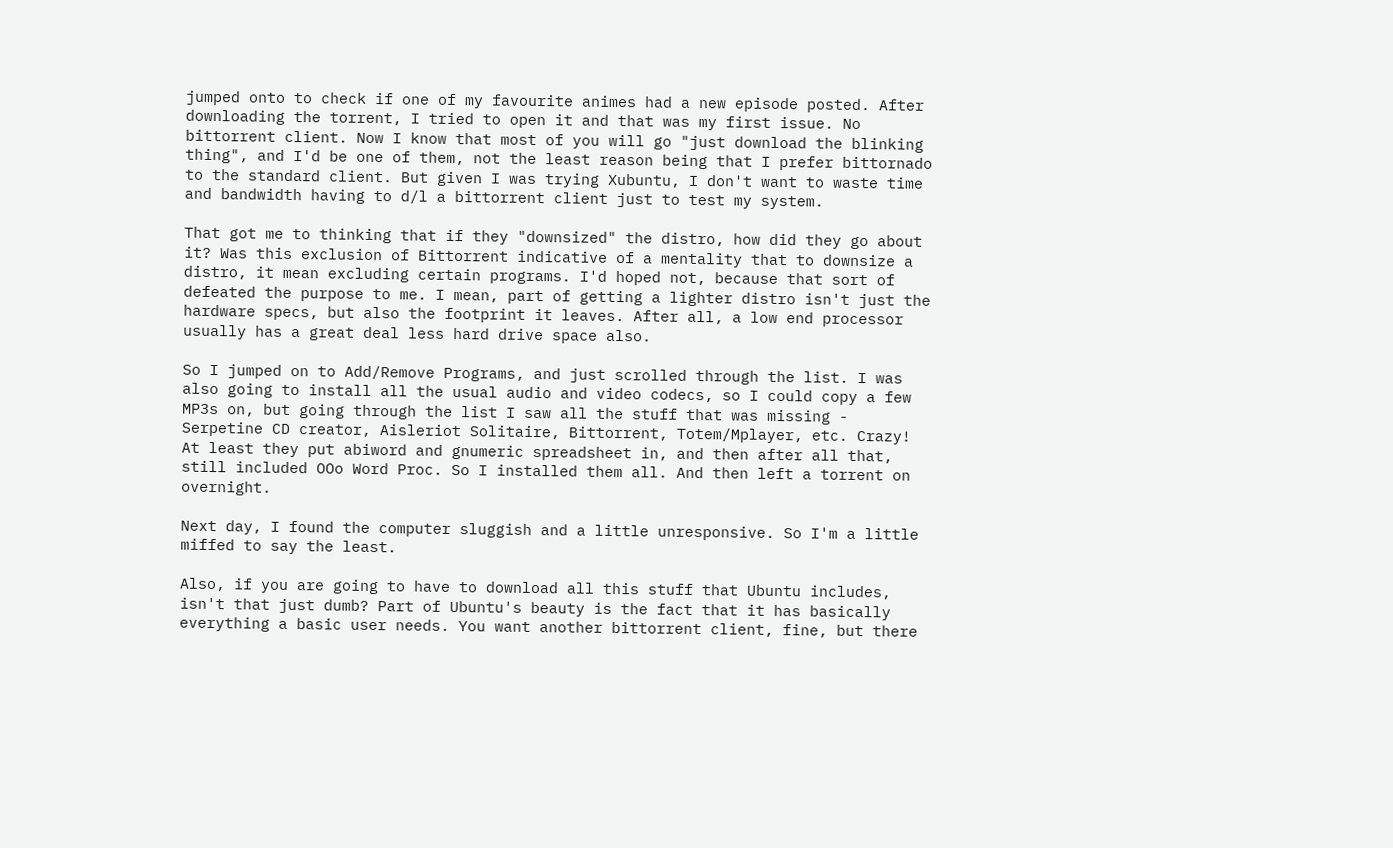jumped onto to check if one of my favourite animes had a new episode posted. After downloading the torrent, I tried to open it and that was my first issue. No bittorrent client. Now I know that most of you will go "just download the blinking thing", and I'd be one of them, not the least reason being that I prefer bittornado to the standard client. But given I was trying Xubuntu, I don't want to waste time and bandwidth having to d/l a bittorrent client just to test my system.

That got me to thinking that if they "downsized" the distro, how did they go about it? Was this exclusion of Bittorrent indicative of a mentality that to downsize a distro, it mean excluding certain programs. I'd hoped not, because that sort of defeated the purpose to me. I mean, part of getting a lighter distro isn't just the hardware specs, but also the footprint it leaves. After all, a low end processor usually has a great deal less hard drive space also.

So I jumped on to Add/Remove Programs, and just scrolled through the list. I was also going to install all the usual audio and video codecs, so I could copy a few MP3s on, but going through the list I saw all the stuff that was missing - Serpetine CD creator, Aisleriot Solitaire, Bittorrent, Totem/Mplayer, etc. Crazy! At least they put abiword and gnumeric spreadsheet in, and then after all that, still included OOo Word Proc. So I installed them all. And then left a torrent on overnight.

Next day, I found the computer sluggish and a little unresponsive. So I'm a little miffed to say the least.

Also, if you are going to have to download all this stuff that Ubuntu includes, isn't that just dumb? Part of Ubuntu's beauty is the fact that it has basically everything a basic user needs. You want another bittorrent client, fine, but there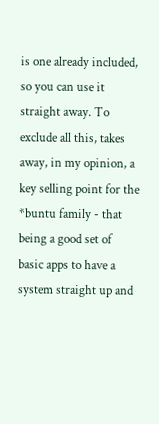is one already included, so you can use it straight away. To exclude all this, takes away, in my opinion, a key selling point for the *buntu family - that being a good set of basic apps to have a system straight up and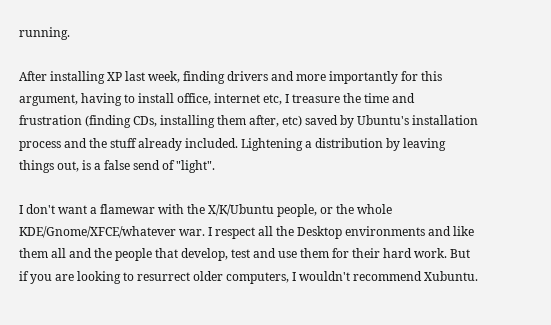running.

After installing XP last week, finding drivers and more importantly for this argument, having to install office, internet etc, I treasure the time and frustration (finding CDs, installing them after, etc) saved by Ubuntu's installation process and the stuff already included. Lightening a distribution by leaving things out, is a false send of "light".

I don't want a flamewar with the X/K/Ubuntu people, or the whole KDE/Gnome/XFCE/whatever war. I respect all the Desktop environments and like them all and the people that develop, test and use them for their hard work. But if you are looking to resurrect older computers, I wouldn't recommend Xubuntu.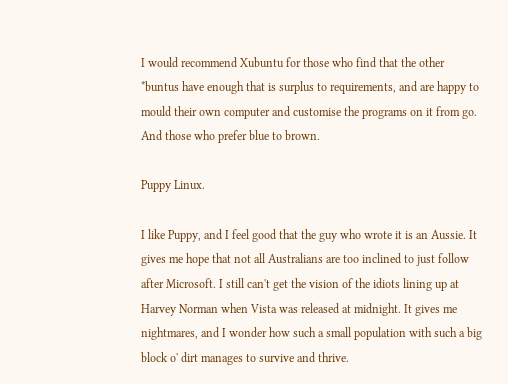I would recommend Xubuntu for those who find that the other *buntus have enough that is surplus to requirements, and are happy to mould their own computer and customise the programs on it from go. And those who prefer blue to brown.

Puppy Linux.

I like Puppy, and I feel good that the guy who wrote it is an Aussie. It gives me hope that not all Australians are too inclined to just follow after Microsoft. I still can't get the vision of the idiots lining up at Harvey Norman when Vista was released at midnight. It gives me nightmares, and I wonder how such a small population with such a big block o' dirt manages to survive and thrive.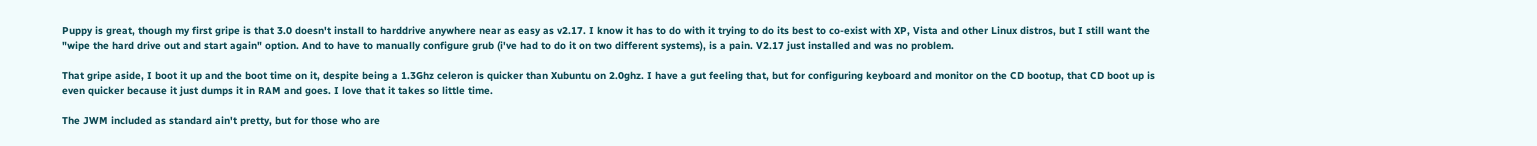Puppy is great, though my first gripe is that 3.0 doesn't install to harddrive anywhere near as easy as v2.17. I know it has to do with it trying to do its best to co-exist with XP, Vista and other Linux distros, but I still want the "wipe the hard drive out and start again" option. And to have to manually configure grub (i've had to do it on two different systems), is a pain. V2.17 just installed and was no problem.

That gripe aside, I boot it up and the boot time on it, despite being a 1.3Ghz celeron is quicker than Xubuntu on 2.0ghz. I have a gut feeling that, but for configuring keyboard and monitor on the CD bootup, that CD boot up is even quicker because it just dumps it in RAM and goes. I love that it takes so little time.

The JWM included as standard ain't pretty, but for those who are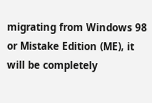migrating from Windows 98 or Mistake Edition (ME), it will be completely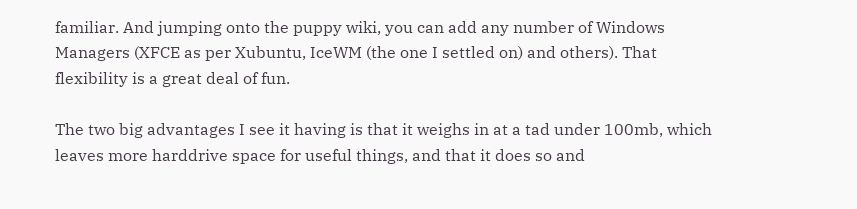familiar. And jumping onto the puppy wiki, you can add any number of Windows Managers (XFCE as per Xubuntu, IceWM (the one I settled on) and others). That flexibility is a great deal of fun.

The two big advantages I see it having is that it weighs in at a tad under 100mb, which leaves more harddrive space for useful things, and that it does so and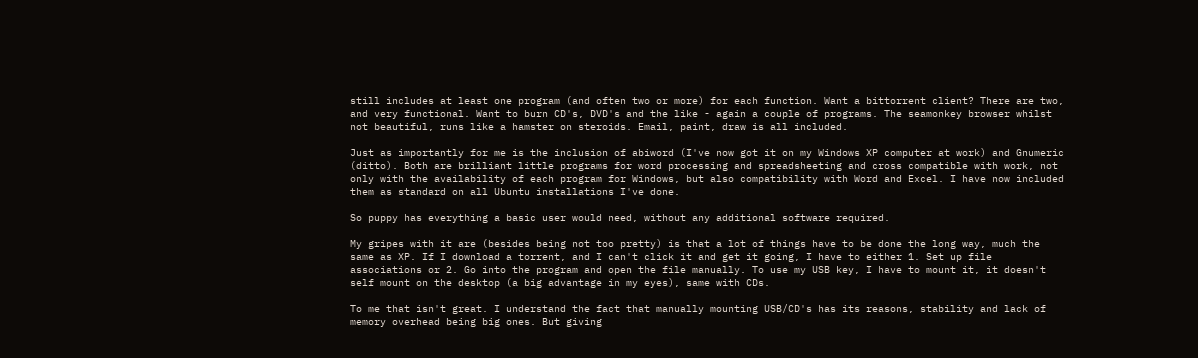still includes at least one program (and often two or more) for each function. Want a bittorrent client? There are two, and very functional. Want to burn CD's, DVD's and the like - again a couple of programs. The seamonkey browser whilst not beautiful, runs like a hamster on steroids. Email, paint, draw is all included.

Just as importantly for me is the inclusion of abiword (I've now got it on my Windows XP computer at work) and Gnumeric (ditto). Both are brilliant little programs for word processing and spreadsheeting and cross compatible with work, not only with the availability of each program for Windows, but also compatibility with Word and Excel. I have now included them as standard on all Ubuntu installations I've done.

So puppy has everything a basic user would need, without any additional software required.

My gripes with it are (besides being not too pretty) is that a lot of things have to be done the long way, much the same as XP. If I download a torrent, and I can't click it and get it going, I have to either 1. Set up file associations or 2. Go into the program and open the file manually. To use my USB key, I have to mount it, it doesn't self mount on the desktop (a big advantage in my eyes), same with CDs.

To me that isn't great. I understand the fact that manually mounting USB/CD's has its reasons, stability and lack of memory overhead being big ones. But giving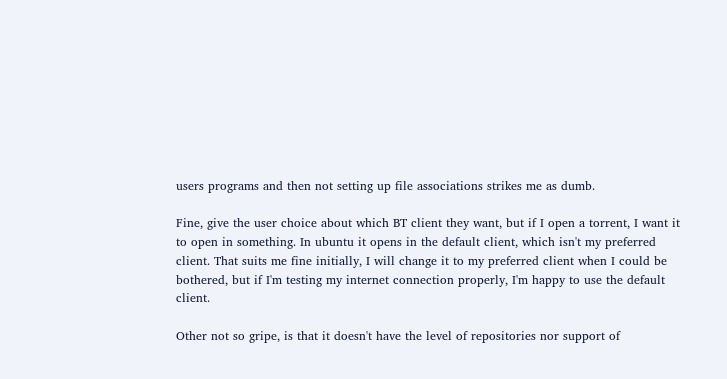users programs and then not setting up file associations strikes me as dumb.

Fine, give the user choice about which BT client they want, but if I open a torrent, I want it to open in something. In ubuntu it opens in the default client, which isn't my preferred client. That suits me fine initially, I will change it to my preferred client when I could be bothered, but if I'm testing my internet connection properly, I'm happy to use the default client.

Other not so gripe, is that it doesn't have the level of repositories nor support of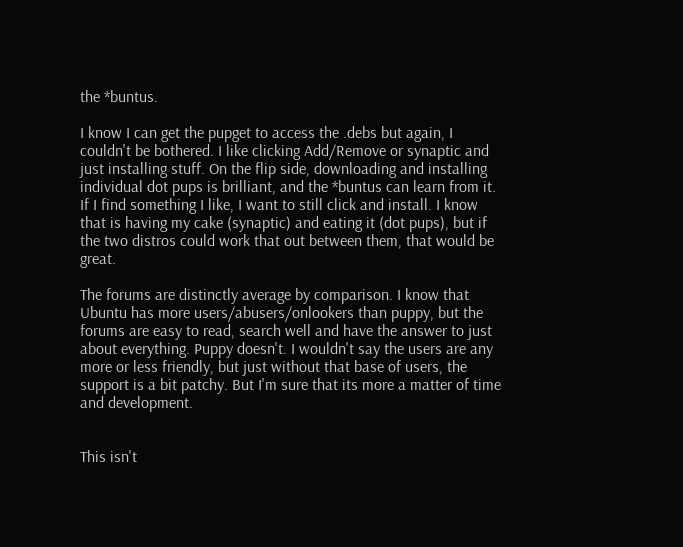the *buntus.

I know I can get the pupget to access the .debs but again, I couldn't be bothered. I like clicking Add/Remove or synaptic and just installing stuff. On the flip side, downloading and installing individual dot pups is brilliant, and the *buntus can learn from it. If I find something I like, I want to still click and install. I know that is having my cake (synaptic) and eating it (dot pups), but if the two distros could work that out between them, that would be great.

The forums are distinctly average by comparison. I know that Ubuntu has more users/abusers/onlookers than puppy, but the forums are easy to read, search well and have the answer to just about everything. Puppy doesn't. I wouldn't say the users are any more or less friendly, but just without that base of users, the support is a bit patchy. But I'm sure that its more a matter of time and development.


This isn't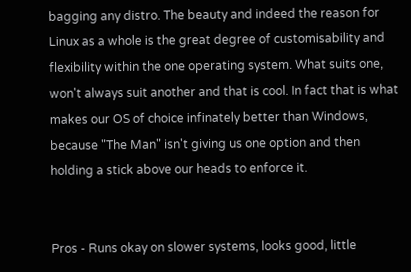bagging any distro. The beauty and indeed the reason for Linux as a whole is the great degree of customisability and flexibility within the one operating system. What suits one, won't always suit another and that is cool. In fact that is what makes our OS of choice infinately better than Windows, because "The Man" isn't giving us one option and then holding a stick above our heads to enforce it.


Pros - Runs okay on slower systems, looks good, little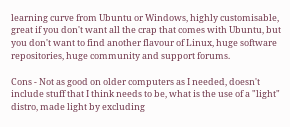learning curve from Ubuntu or Windows, highly customisable, great if you don't want all the crap that comes with Ubuntu, but you don't want to find another flavour of Linux, huge software repositories, huge community and support forums.

Cons - Not as good on older computers as I needed, doesn't include stuff that I think needs to be, what is the use of a "light" distro, made light by excluding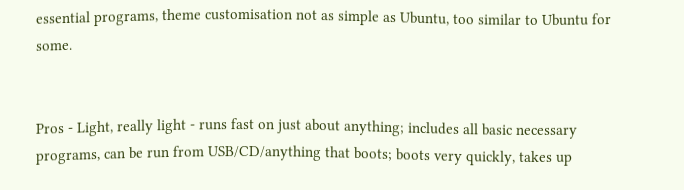essential programs, theme customisation not as simple as Ubuntu, too similar to Ubuntu for some.


Pros - Light, really light - runs fast on just about anything; includes all basic necessary programs, can be run from USB/CD/anything that boots; boots very quickly, takes up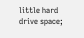little hard drive space;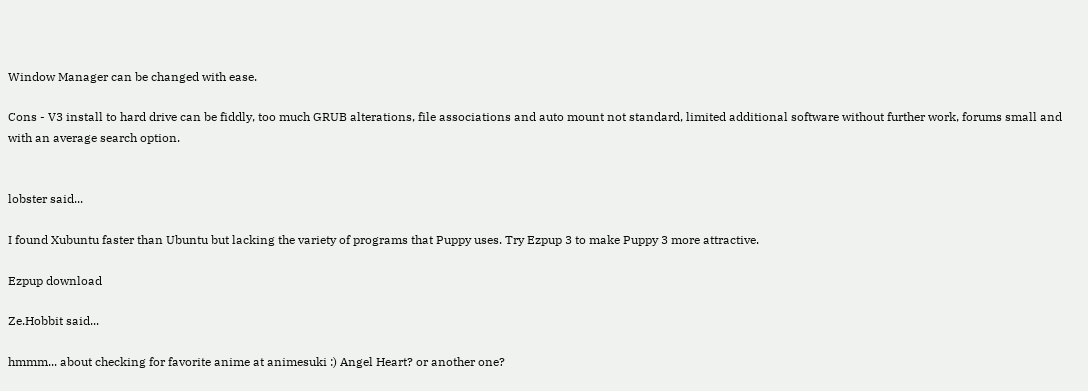Window Manager can be changed with ease.

Cons - V3 install to hard drive can be fiddly, too much GRUB alterations, file associations and auto mount not standard, limited additional software without further work, forums small and with an average search option.


lobster said...

I found Xubuntu faster than Ubuntu but lacking the variety of programs that Puppy uses. Try Ezpup 3 to make Puppy 3 more attractive.

Ezpup download

Ze.Hobbit said...

hmmm... about checking for favorite anime at animesuki :) Angel Heart? or another one?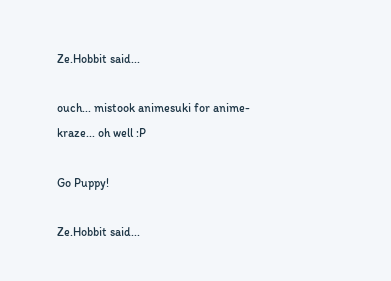Ze.Hobbit said...

ouch... mistook animesuki for anime-kraze... oh well :P

Go Puppy!

Ze.Hobbit said...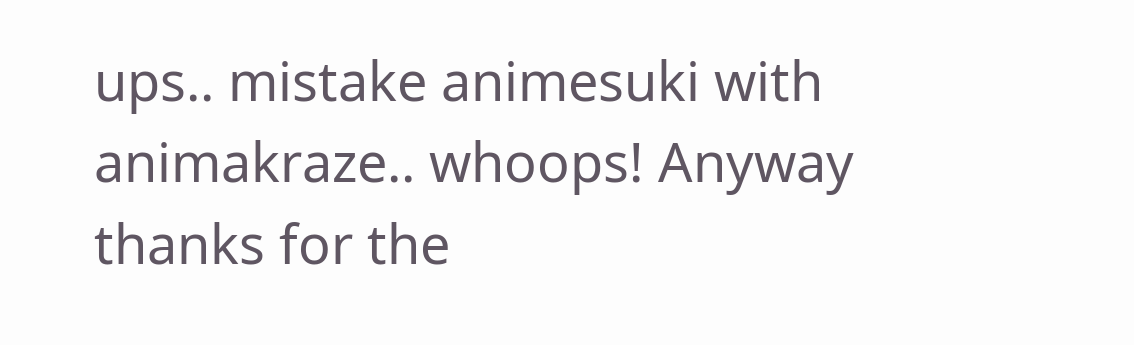ups.. mistake animesuki with animakraze.. whoops! Anyway thanks for the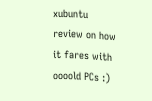xubuntu review on how it fares with oooold PCs :)